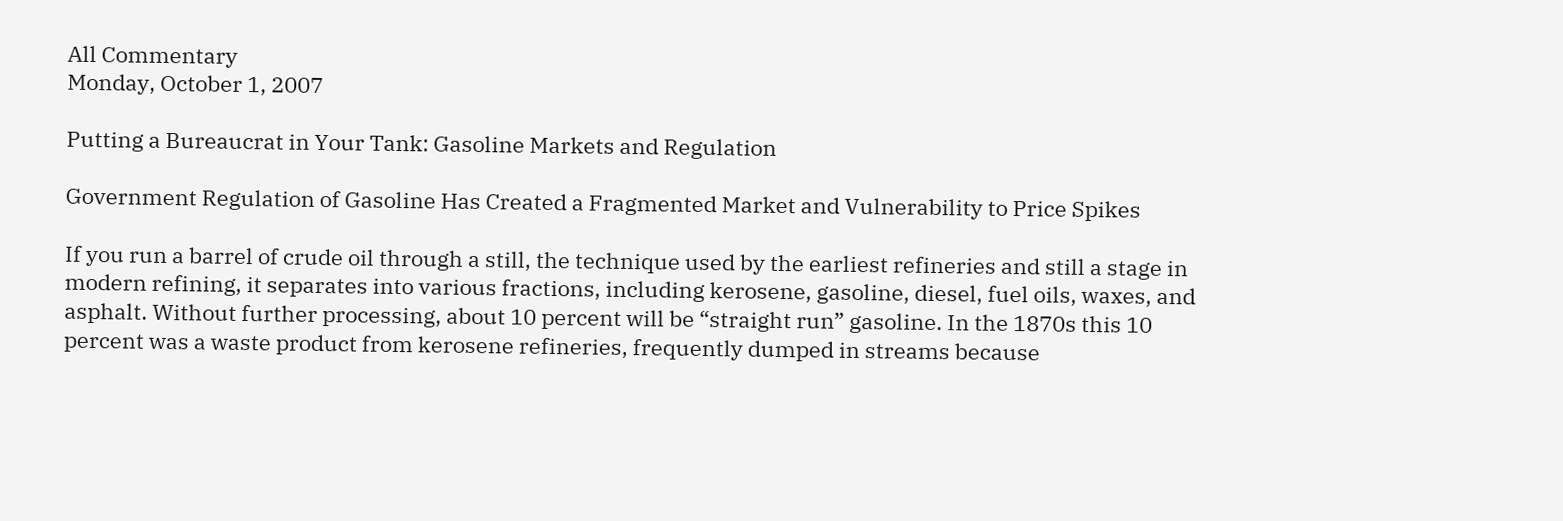All Commentary
Monday, October 1, 2007

Putting a Bureaucrat in Your Tank: Gasoline Markets and Regulation

Government Regulation of Gasoline Has Created a Fragmented Market and Vulnerability to Price Spikes

If you run a barrel of crude oil through a still, the technique used by the earliest refineries and still a stage in modern refining, it separates into various fractions, including kerosene, gasoline, diesel, fuel oils, waxes, and asphalt. Without further processing, about 10 percent will be “straight run” gasoline. In the 1870s this 10 percent was a waste product from kerosene refineries, frequently dumped in streams because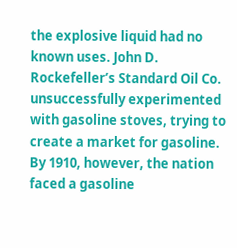the explosive liquid had no known uses. John D. Rockefeller’s Standard Oil Co. unsuccessfully experimented with gasoline stoves, trying to create a market for gasoline. By 1910, however, the nation faced a gasoline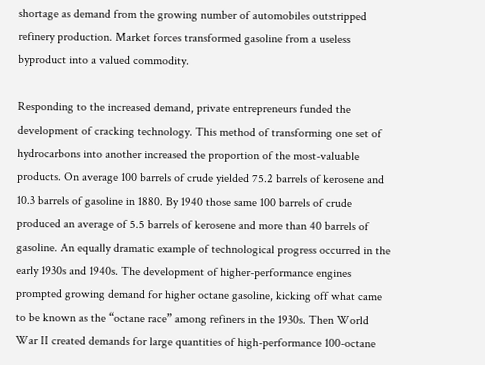shortage as demand from the growing number of automobiles outstripped refinery production. Market forces transformed gasoline from a useless byproduct into a valued commodity.

Responding to the increased demand, private entrepreneurs funded the development of cracking technology. This method of transforming one set of hydrocarbons into another increased the proportion of the most-valuable products. On average 100 barrels of crude yielded 75.2 barrels of kerosene and 10.3 barrels of gasoline in 1880. By 1940 those same 100 barrels of crude produced an average of 5.5 barrels of kerosene and more than 40 barrels of gasoline. An equally dramatic example of technological progress occurred in the early 1930s and 1940s. The development of higher-performance engines prompted growing demand for higher octane gasoline, kicking off what came to be known as the “octane race” among refiners in the 1930s. Then World War II created demands for large quantities of high-performance 100-octane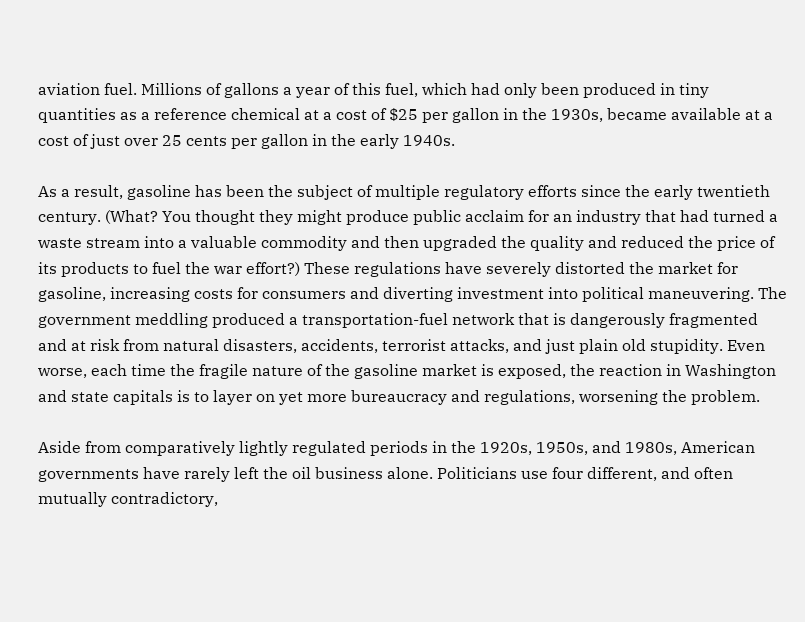aviation fuel. Millions of gallons a year of this fuel, which had only been produced in tiny quantities as a reference chemical at a cost of $25 per gallon in the 1930s, became available at a cost of just over 25 cents per gallon in the early 1940s.

As a result, gasoline has been the subject of multiple regulatory efforts since the early twentieth century. (What? You thought they might produce public acclaim for an industry that had turned a waste stream into a valuable commodity and then upgraded the quality and reduced the price of its products to fuel the war effort?) These regulations have severely distorted the market for gasoline, increasing costs for consumers and diverting investment into political maneuvering. The government meddling produced a transportation-fuel network that is dangerously fragmented and at risk from natural disasters, accidents, terrorist attacks, and just plain old stupidity. Even worse, each time the fragile nature of the gasoline market is exposed, the reaction in Washington and state capitals is to layer on yet more bureaucracy and regulations, worsening the problem.

Aside from comparatively lightly regulated periods in the 1920s, 1950s, and 1980s, American governments have rarely left the oil business alone. Politicians use four different, and often mutually contradictory,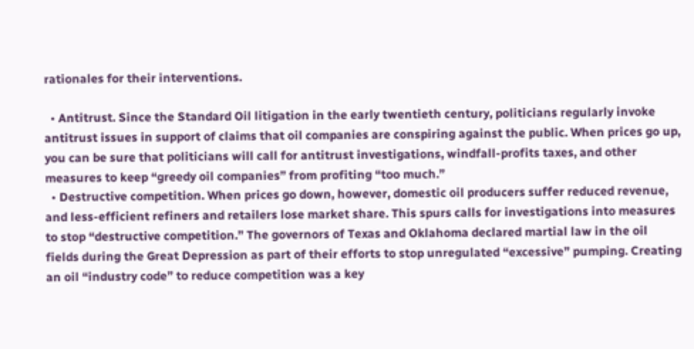rationales for their interventions.

  • Antitrust. Since the Standard Oil litigation in the early twentieth century, politicians regularly invoke antitrust issues in support of claims that oil companies are conspiring against the public. When prices go up, you can be sure that politicians will call for antitrust investigations, windfall-profits taxes, and other measures to keep “greedy oil companies” from profiting “too much.”
  • Destructive competition. When prices go down, however, domestic oil producers suffer reduced revenue, and less-efficient refiners and retailers lose market share. This spurs calls for investigations into measures to stop “destructive competition.” The governors of Texas and Oklahoma declared martial law in the oil fields during the Great Depression as part of their efforts to stop unregulated “excessive” pumping. Creating an oil “industry code” to reduce competition was a key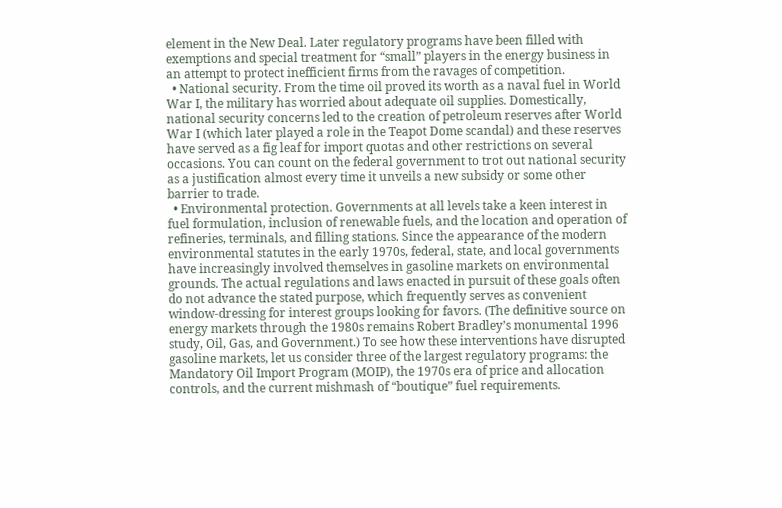element in the New Deal. Later regulatory programs have been filled with exemptions and special treatment for “small” players in the energy business in an attempt to protect inefficient firms from the ravages of competition.
  • National security. From the time oil proved its worth as a naval fuel in World War I, the military has worried about adequate oil supplies. Domestically, national security concerns led to the creation of petroleum reserves after World War I (which later played a role in the Teapot Dome scandal) and these reserves have served as a fig leaf for import quotas and other restrictions on several occasions. You can count on the federal government to trot out national security as a justification almost every time it unveils a new subsidy or some other barrier to trade.
  • Environmental protection. Governments at all levels take a keen interest in fuel formulation, inclusion of renewable fuels, and the location and operation of refineries, terminals, and filling stations. Since the appearance of the modern environmental statutes in the early 1970s, federal, state, and local governments have increasingly involved themselves in gasoline markets on environmental grounds. The actual regulations and laws enacted in pursuit of these goals often do not advance the stated purpose, which frequently serves as convenient window-dressing for interest groups looking for favors. (The definitive source on energy markets through the 1980s remains Robert Bradley’s monumental 1996 study, Oil, Gas, and Government.) To see how these interventions have disrupted gasoline markets, let us consider three of the largest regulatory programs: the Mandatory Oil Import Program (MOIP), the 1970s era of price and allocation controls, and the current mishmash of “boutique” fuel requirements.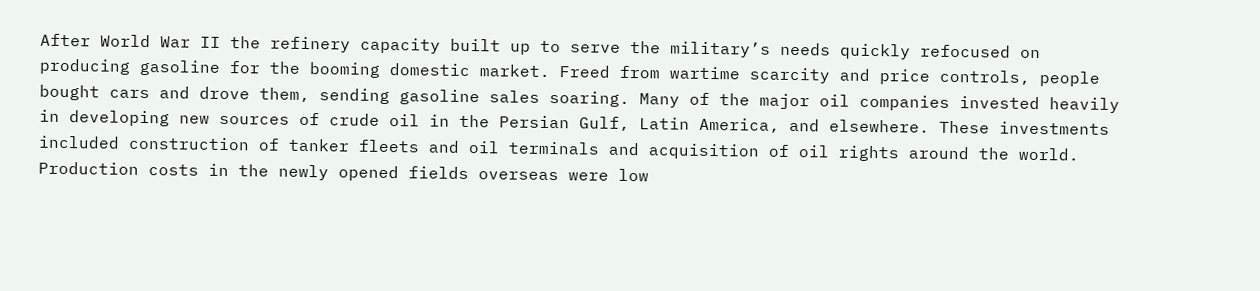After World War II the refinery capacity built up to serve the military’s needs quickly refocused on producing gasoline for the booming domestic market. Freed from wartime scarcity and price controls, people bought cars and drove them, sending gasoline sales soaring. Many of the major oil companies invested heavily in developing new sources of crude oil in the Persian Gulf, Latin America, and elsewhere. These investments included construction of tanker fleets and oil terminals and acquisition of oil rights around the world. Production costs in the newly opened fields overseas were low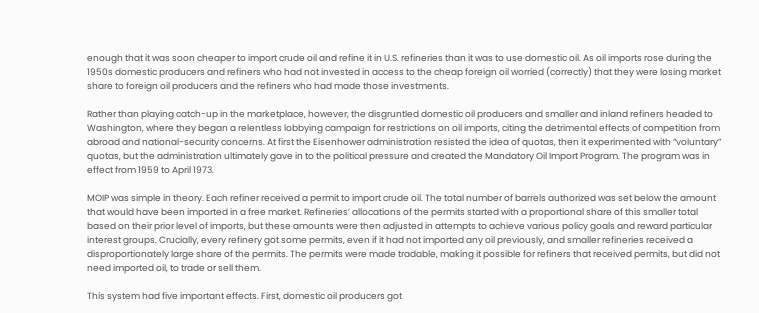enough that it was soon cheaper to import crude oil and refine it in U.S. refineries than it was to use domestic oil. As oil imports rose during the 1950s domestic producers and refiners who had not invested in access to the cheap foreign oil worried (correctly) that they were losing market share to foreign oil producers and the refiners who had made those investments.

Rather than playing catch-up in the marketplace, however, the disgruntled domestic oil producers and smaller and inland refiners headed to Washington, where they began a relentless lobbying campaign for restrictions on oil imports, citing the detrimental effects of competition from abroad and national-security concerns. At first the Eisenhower administration resisted the idea of quotas, then it experimented with “voluntary” quotas, but the administration ultimately gave in to the political pressure and created the Mandatory Oil Import Program. The program was in effect from 1959 to April 1973.

MOIP was simple in theory. Each refiner received a permit to import crude oil. The total number of barrels authorized was set below the amount that would have been imported in a free market. Refineries’ allocations of the permits started with a proportional share of this smaller total based on their prior level of imports, but these amounts were then adjusted in attempts to achieve various policy goals and reward particular interest groups. Crucially, every refinery got some permits, even if it had not imported any oil previously, and smaller refineries received a disproportionately large share of the permits. The permits were made tradable, making it possible for refiners that received permits, but did not need imported oil, to trade or sell them.

This system had five important effects. First, domestic oil producers got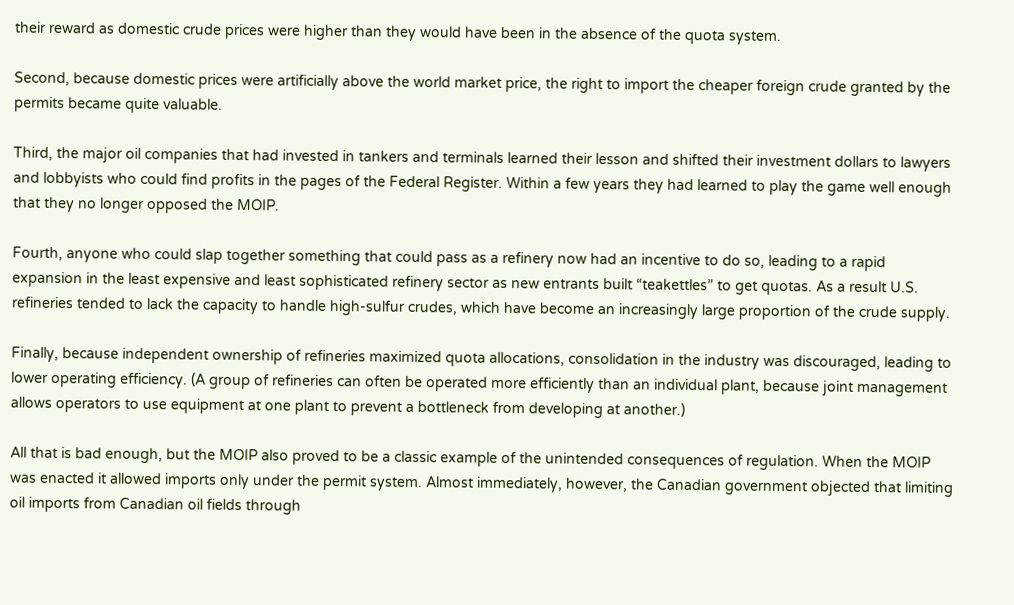their reward as domestic crude prices were higher than they would have been in the absence of the quota system.

Second, because domestic prices were artificially above the world market price, the right to import the cheaper foreign crude granted by the permits became quite valuable.

Third, the major oil companies that had invested in tankers and terminals learned their lesson and shifted their investment dollars to lawyers and lobbyists who could find profits in the pages of the Federal Register. Within a few years they had learned to play the game well enough that they no longer opposed the MOIP.

Fourth, anyone who could slap together something that could pass as a refinery now had an incentive to do so, leading to a rapid expansion in the least expensive and least sophisticated refinery sector as new entrants built “teakettles” to get quotas. As a result U.S. refineries tended to lack the capacity to handle high-sulfur crudes, which have become an increasingly large proportion of the crude supply.

Finally, because independent ownership of refineries maximized quota allocations, consolidation in the industry was discouraged, leading to lower operating efficiency. (A group of refineries can often be operated more efficiently than an individual plant, because joint management allows operators to use equipment at one plant to prevent a bottleneck from developing at another.)

All that is bad enough, but the MOIP also proved to be a classic example of the unintended consequences of regulation. When the MOIP was enacted it allowed imports only under the permit system. Almost immediately, however, the Canadian government objected that limiting oil imports from Canadian oil fields through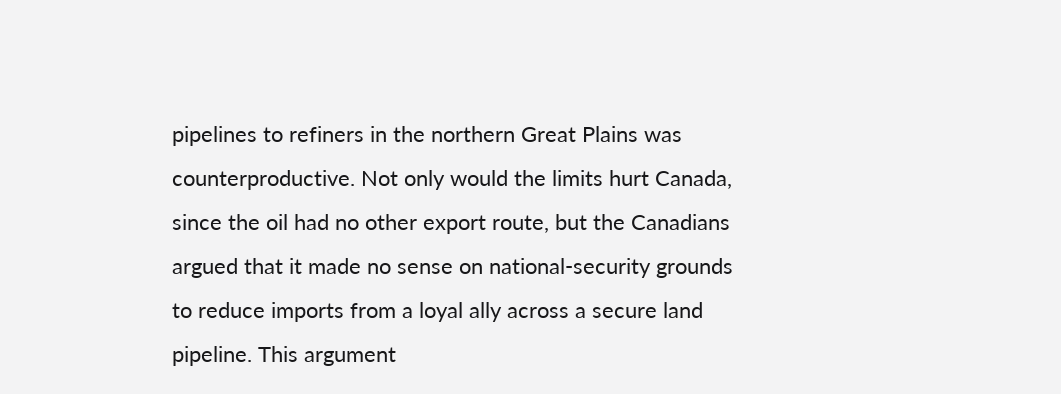pipelines to refiners in the northern Great Plains was counterproductive. Not only would the limits hurt Canada, since the oil had no other export route, but the Canadians argued that it made no sense on national-security grounds to reduce imports from a loyal ally across a secure land pipeline. This argument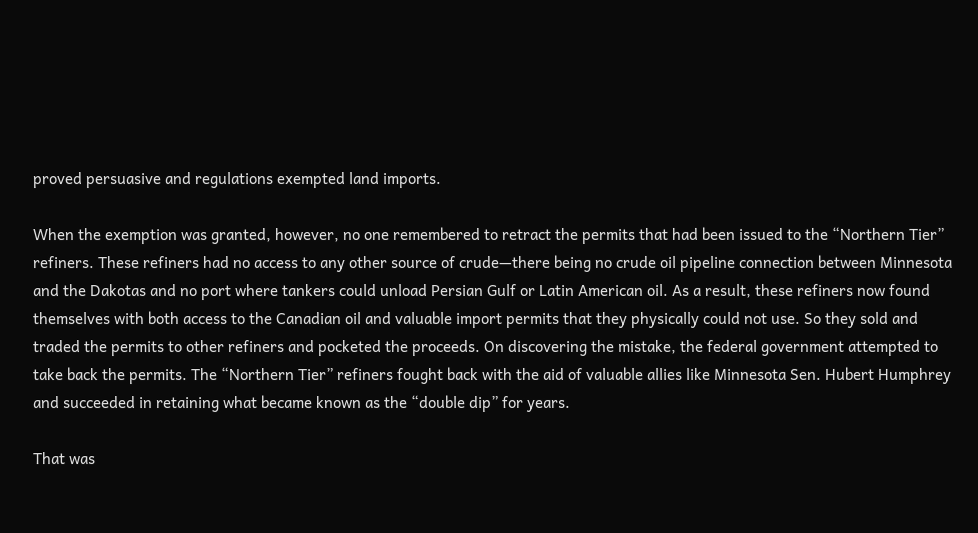proved persuasive and regulations exempted land imports.

When the exemption was granted, however, no one remembered to retract the permits that had been issued to the “Northern Tier” refiners. These refiners had no access to any other source of crude—there being no crude oil pipeline connection between Minnesota and the Dakotas and no port where tankers could unload Persian Gulf or Latin American oil. As a result, these refiners now found themselves with both access to the Canadian oil and valuable import permits that they physically could not use. So they sold and traded the permits to other refiners and pocketed the proceeds. On discovering the mistake, the federal government attempted to take back the permits. The “Northern Tier” refiners fought back with the aid of valuable allies like Minnesota Sen. Hubert Humphrey and succeeded in retaining what became known as the “double dip” for years.

That was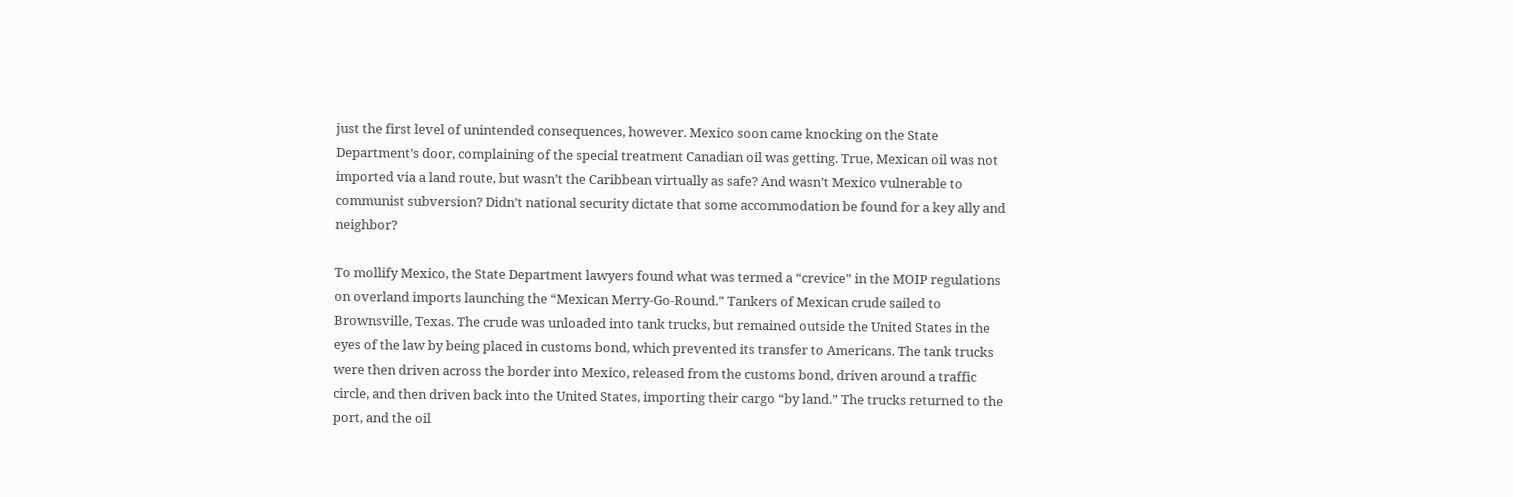just the first level of unintended consequences, however. Mexico soon came knocking on the State Department’s door, complaining of the special treatment Canadian oil was getting. True, Mexican oil was not imported via a land route, but wasn’t the Caribbean virtually as safe? And wasn’t Mexico vulnerable to communist subversion? Didn’t national security dictate that some accommodation be found for a key ally and neighbor?

To mollify Mexico, the State Department lawyers found what was termed a “crevice” in the MOIP regulations on overland imports launching the “Mexican Merry-Go-Round.” Tankers of Mexican crude sailed to Brownsville, Texas. The crude was unloaded into tank trucks, but remained outside the United States in the eyes of the law by being placed in customs bond, which prevented its transfer to Americans. The tank trucks were then driven across the border into Mexico, released from the customs bond, driven around a traffic circle, and then driven back into the United States, importing their cargo “by land.” The trucks returned to the port, and the oil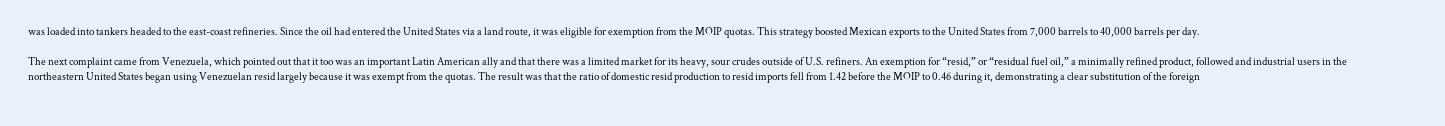was loaded into tankers headed to the east-coast refineries. Since the oil had entered the United States via a land route, it was eligible for exemption from the MOIP quotas. This strategy boosted Mexican exports to the United States from 7,000 barrels to 40,000 barrels per day.

The next complaint came from Venezuela, which pointed out that it too was an important Latin American ally and that there was a limited market for its heavy, sour crudes outside of U.S. refiners. An exemption for “resid,” or “residual fuel oil,” a minimally refined product, followed and industrial users in the northeastern United States began using Venezuelan resid largely because it was exempt from the quotas. The result was that the ratio of domestic resid production to resid imports fell from 1.42 before the MOIP to 0.46 during it, demonstrating a clear substitution of the foreign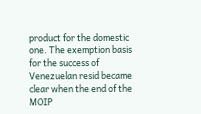product for the domestic one. The exemption basis for the success of Venezuelan resid became clear when the end of the MOIP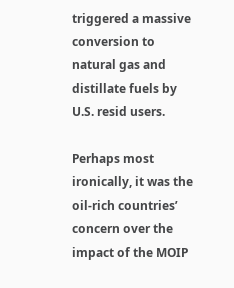triggered a massive conversion to natural gas and distillate fuels by U.S. resid users.

Perhaps most ironically, it was the oil-rich countries’ concern over the impact of the MOIP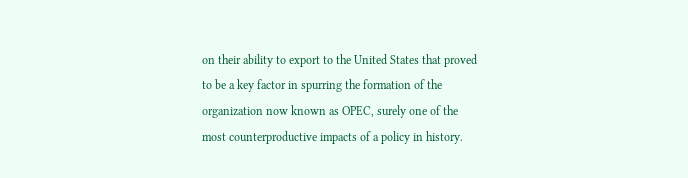on their ability to export to the United States that proved to be a key factor in spurring the formation of the organization now known as OPEC, surely one of the most counterproductive impacts of a policy in history.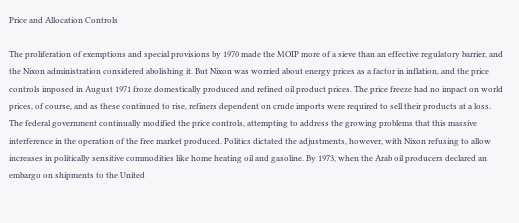Price and Allocation Controls

The proliferation of exemptions and special provisions by 1970 made the MOIP more of a sieve than an effective regulatory barrier, and the Nixon administration considered abolishing it. But Nixon was worried about energy prices as a factor in inflation, and the price controls imposed in August 1971 froze domestically produced and refined oil product prices. The price freeze had no impact on world prices, of course, and as these continued to rise, refiners dependent on crude imports were required to sell their products at a loss. The federal government continually modified the price controls, attempting to address the growing problems that this massive interference in the operation of the free market produced. Politics dictated the adjustments, however, with Nixon refusing to allow increases in politically sensitive commodities like home heating oil and gasoline. By 1973, when the Arab oil producers declared an embargo on shipments to the United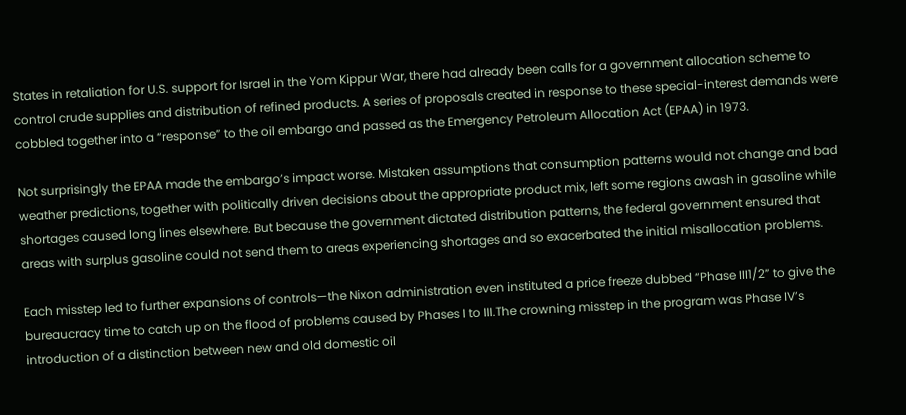States in retaliation for U.S. support for Israel in the Yom Kippur War, there had already been calls for a government allocation scheme to control crude supplies and distribution of refined products. A series of proposals created in response to these special-interest demands were cobbled together into a “response” to the oil embargo and passed as the Emergency Petroleum Allocation Act (EPAA) in 1973.

Not surprisingly the EPAA made the embargo’s impact worse. Mistaken assumptions that consumption patterns would not change and bad weather predictions, together with politically driven decisions about the appropriate product mix, left some regions awash in gasoline while shortages caused long lines elsewhere. But because the government dictated distribution patterns, the federal government ensured that areas with surplus gasoline could not send them to areas experiencing shortages and so exacerbated the initial misallocation problems.

Each misstep led to further expansions of controls—the Nixon administration even instituted a price freeze dubbed “Phase III1/2” to give the bureaucracy time to catch up on the flood of problems caused by Phases I to III.The crowning misstep in the program was Phase IV’s introduction of a distinction between new and old domestic oil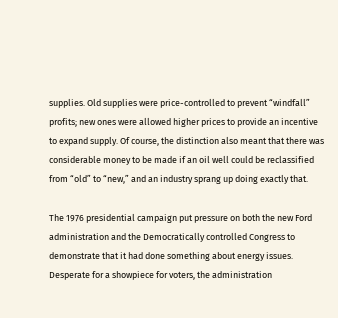supplies. Old supplies were price-controlled to prevent “windfall” profits; new ones were allowed higher prices to provide an incentive to expand supply. Of course, the distinction also meant that there was considerable money to be made if an oil well could be reclassified from “old” to “new,” and an industry sprang up doing exactly that.

The 1976 presidential campaign put pressure on both the new Ford administration and the Democratically controlled Congress to demonstrate that it had done something about energy issues. Desperate for a showpiece for voters, the administration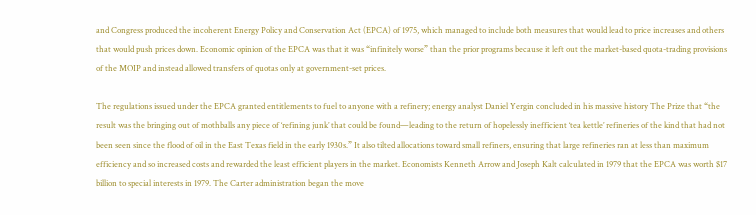and Congress produced the incoherent Energy Policy and Conservation Act (EPCA) of 1975, which managed to include both measures that would lead to price increases and others that would push prices down. Economic opinion of the EPCA was that it was “infinitely worse” than the prior programs because it left out the market-based quota-trading provisions of the MOIP and instead allowed transfers of quotas only at government-set prices.

The regulations issued under the EPCA granted entitlements to fuel to anyone with a refinery; energy analyst Daniel Yergin concluded in his massive history The Prize that “the result was the bringing out of mothballs any piece of ‘refining junk’ that could be found—leading to the return of hopelessly inefficient ‘tea kettle’ refineries of the kind that had not been seen since the flood of oil in the East Texas field in the early 1930s.” It also tilted allocations toward small refiners, ensuring that large refineries ran at less than maximum efficiency and so increased costs and rewarded the least efficient players in the market. Economists Kenneth Arrow and Joseph Kalt calculated in 1979 that the EPCA was worth $17 billion to special interests in 1979. The Carter administration began the move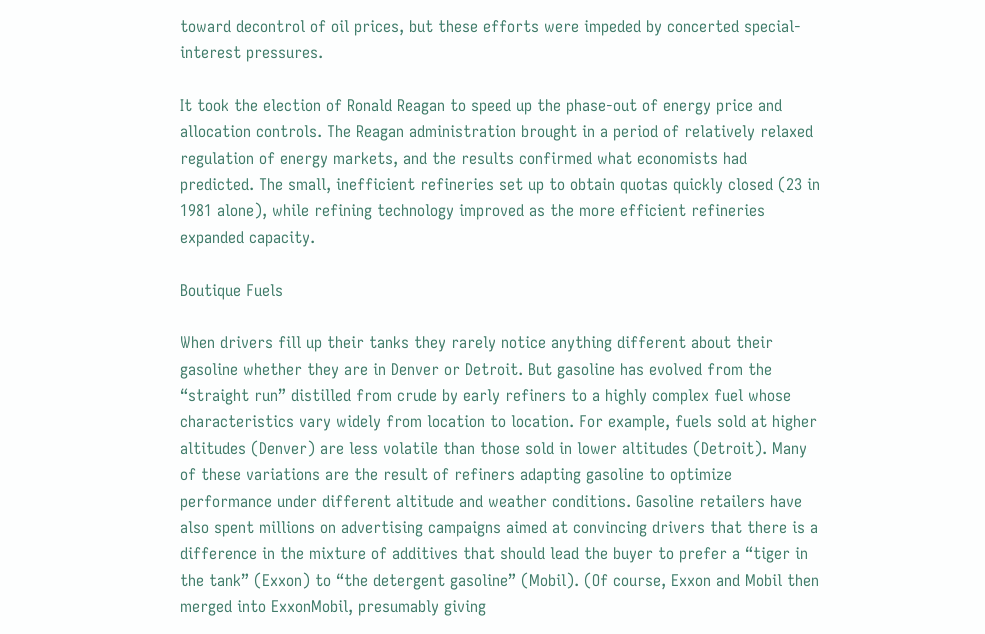toward decontrol of oil prices, but these efforts were impeded by concerted special-interest pressures.

It took the election of Ronald Reagan to speed up the phase-out of energy price and allocation controls. The Reagan administration brought in a period of relatively relaxed regulation of energy markets, and the results confirmed what economists had predicted. The small, inefficient refineries set up to obtain quotas quickly closed (23 in 1981 alone), while refining technology improved as the more efficient refineries expanded capacity.

Boutique Fuels

When drivers fill up their tanks they rarely notice anything different about their gasoline whether they are in Denver or Detroit. But gasoline has evolved from the “straight run” distilled from crude by early refiners to a highly complex fuel whose characteristics vary widely from location to location. For example, fuels sold at higher altitudes (Denver) are less volatile than those sold in lower altitudes (Detroit). Many of these variations are the result of refiners adapting gasoline to optimize performance under different altitude and weather conditions. Gasoline retailers have also spent millions on advertising campaigns aimed at convincing drivers that there is a difference in the mixture of additives that should lead the buyer to prefer a “tiger in the tank” (Exxon) to “the detergent gasoline” (Mobil). (Of course, Exxon and Mobil then merged into ExxonMobil, presumably giving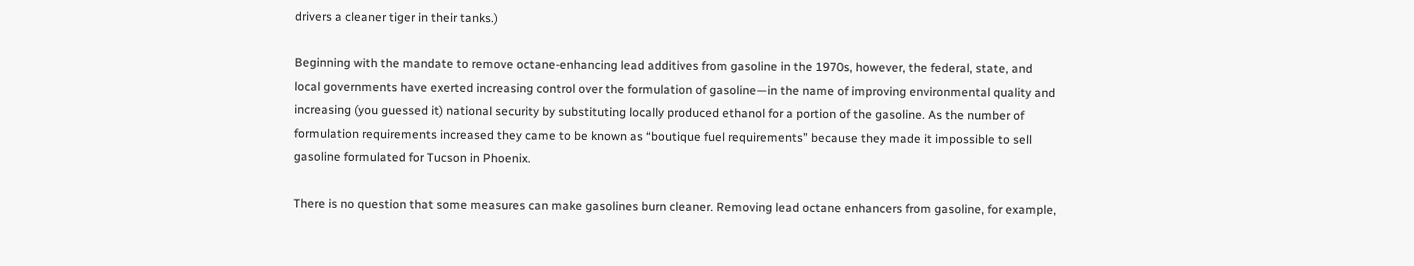drivers a cleaner tiger in their tanks.)

Beginning with the mandate to remove octane-enhancing lead additives from gasoline in the 1970s, however, the federal, state, and local governments have exerted increasing control over the formulation of gasoline—in the name of improving environmental quality and increasing (you guessed it) national security by substituting locally produced ethanol for a portion of the gasoline. As the number of formulation requirements increased they came to be known as “boutique fuel requirements” because they made it impossible to sell gasoline formulated for Tucson in Phoenix.

There is no question that some measures can make gasolines burn cleaner. Removing lead octane enhancers from gasoline, for example,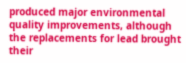produced major environmental quality improvements, although the replacements for lead brought their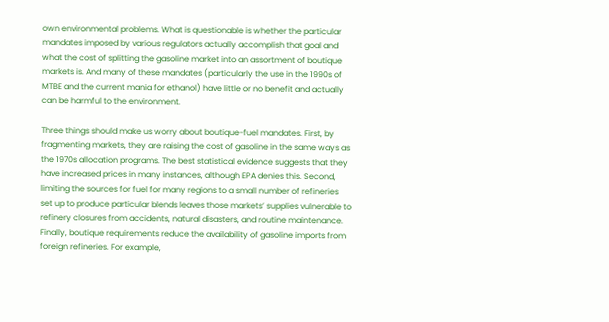own environmental problems. What is questionable is whether the particular mandates imposed by various regulators actually accomplish that goal and what the cost of splitting the gasoline market into an assortment of boutique markets is. And many of these mandates (particularly the use in the 1990s of MTBE and the current mania for ethanol) have little or no benefit and actually can be harmful to the environment.

Three things should make us worry about boutique-fuel mandates. First, by fragmenting markets, they are raising the cost of gasoline in the same ways as the 1970s allocation programs. The best statistical evidence suggests that they have increased prices in many instances, although EPA denies this. Second, limiting the sources for fuel for many regions to a small number of refineries set up to produce particular blends leaves those markets’ supplies vulnerable to refinery closures from accidents, natural disasters, and routine maintenance. Finally, boutique requirements reduce the availability of gasoline imports from foreign refineries. For example,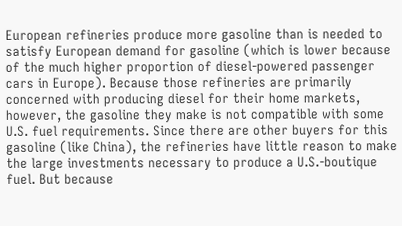European refineries produce more gasoline than is needed to satisfy European demand for gasoline (which is lower because of the much higher proportion of diesel-powered passenger cars in Europe). Because those refineries are primarily concerned with producing diesel for their home markets, however, the gasoline they make is not compatible with some U.S. fuel requirements. Since there are other buyers for this gasoline (like China), the refineries have little reason to make the large investments necessary to produce a U.S.-boutique fuel. But because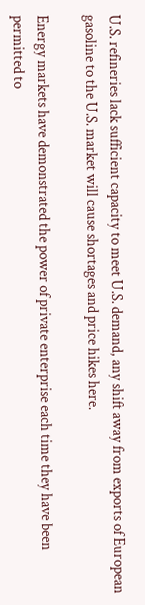U.S. refineries lack sufficient capacity to meet U.S. demand, any shift away from exports of European gasoline to the U.S. market will cause shortages and price hikes here.

Energy markets have demonstrated the power of private enterprise each time they have been permitted to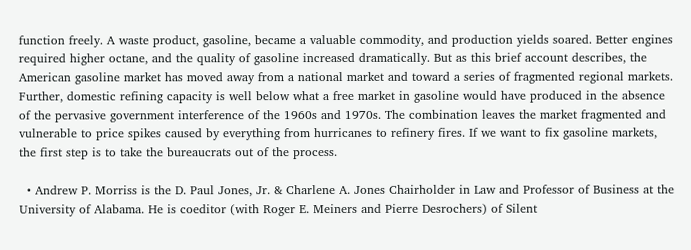function freely. A waste product, gasoline, became a valuable commodity, and production yields soared. Better engines required higher octane, and the quality of gasoline increased dramatically. But as this brief account describes, the American gasoline market has moved away from a national market and toward a series of fragmented regional markets. Further, domestic refining capacity is well below what a free market in gasoline would have produced in the absence of the pervasive government interference of the 1960s and 1970s. The combination leaves the market fragmented and vulnerable to price spikes caused by everything from hurricanes to refinery fires. If we want to fix gasoline markets, the first step is to take the bureaucrats out of the process.

  • Andrew P. Morriss is the D. Paul Jones, Jr. & Charlene A. Jones Chairholder in Law and Professor of Business at the University of Alabama. He is coeditor (with Roger E. Meiners and Pierre Desrochers) of Silent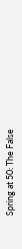Spring at 50: The False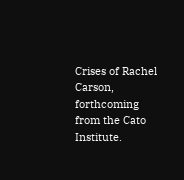Crises of Rachel Carson, forthcoming from the Cato Institute.